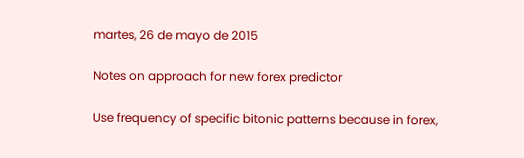martes, 26 de mayo de 2015

Notes on approach for new forex predictor

Use frequency of specific bitonic patterns because in forex,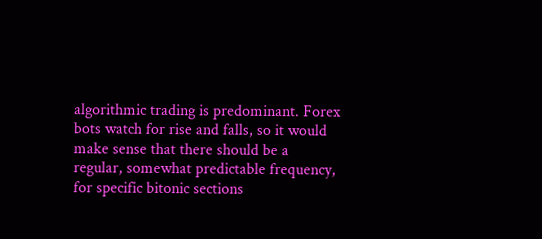algorithmic trading is predominant. Forex bots watch for rise and falls, so it would make sense that there should be a regular, somewhat predictable frequency, for specific bitonic sections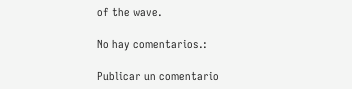of the wave.

No hay comentarios.:

Publicar un comentario